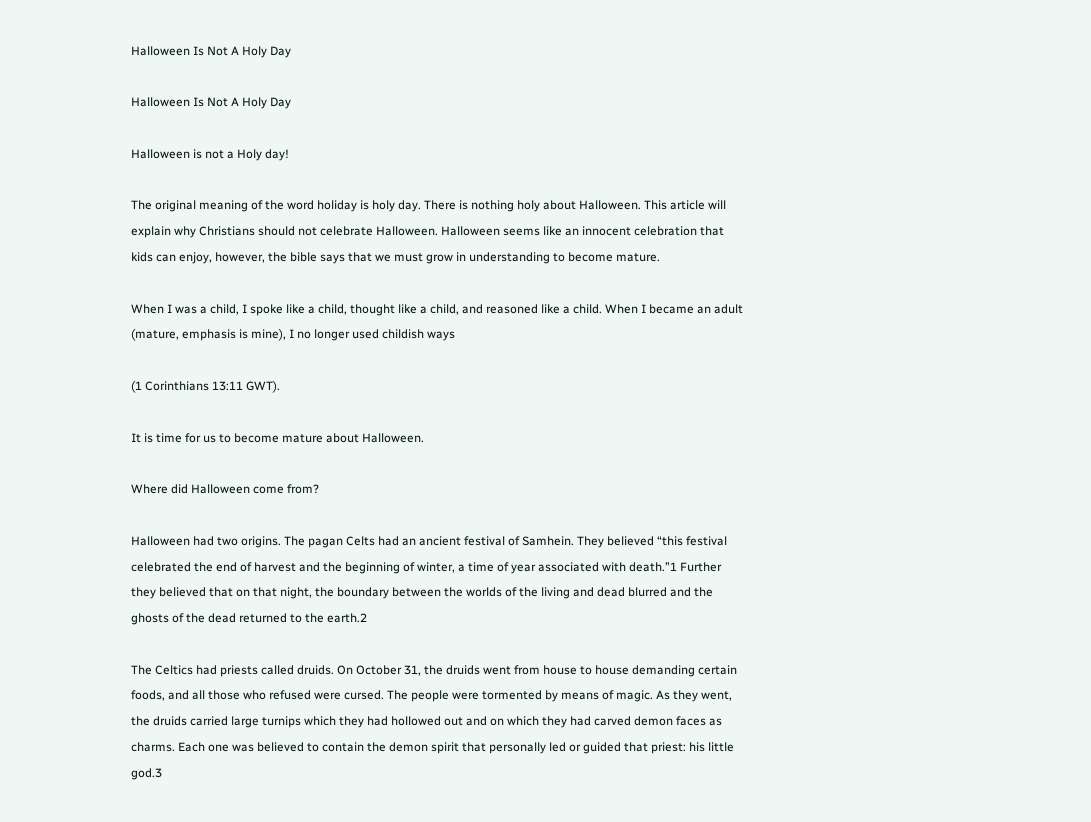Halloween Is Not A Holy Day

Halloween Is Not A Holy Day

Halloween is not a Holy day!

The original meaning of the word holiday is holy day. There is nothing holy about Halloween. This article will explain why Christians should not celebrate Halloween. Halloween seems like an innocent celebration that kids can enjoy, however, the bible says that we must grow in understanding to become mature.

When I was a child, I spoke like a child, thought like a child, and reasoned like a child. When I became an adult (mature, emphasis is mine), I no longer used childish ways

(1 Corinthians 13:11 GWT).

It is time for us to become mature about Halloween.

Where did Halloween come from?

Halloween had two origins. The pagan Celts had an ancient festival of Samhein. They believed “this festival celebrated the end of harvest and the beginning of winter, a time of year associated with death.”1 Further they believed that on that night, the boundary between the worlds of the living and dead blurred and the ghosts of the dead returned to the earth.2

The Celtics had priests called druids. On October 31, the druids went from house to house demanding certain foods, and all those who refused were cursed. The people were tormented by means of magic. As they went, the druids carried large turnips which they had hollowed out and on which they had carved demon faces as charms. Each one was believed to contain the demon spirit that personally led or guided that priest: his little god.3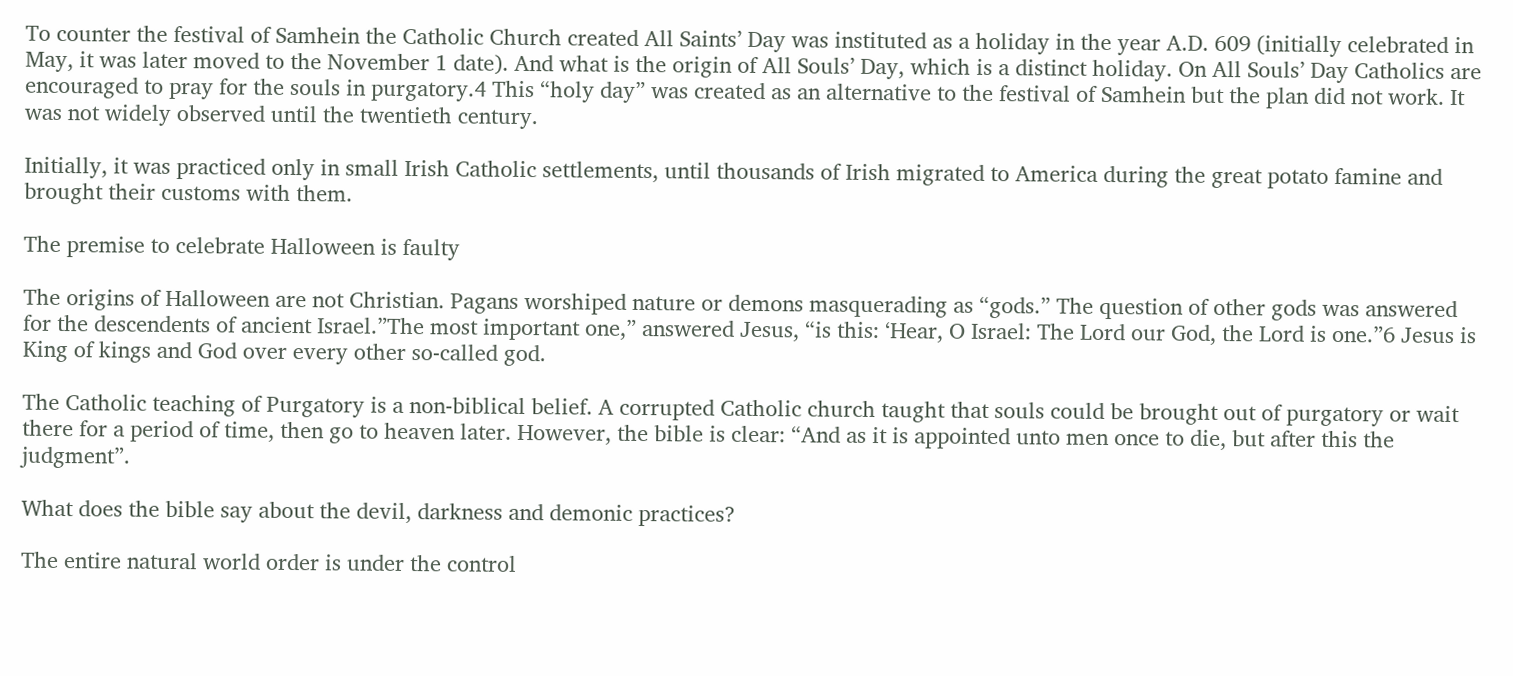To counter the festival of Samhein the Catholic Church created All Saints’ Day was instituted as a holiday in the year A.D. 609 (initially celebrated in May, it was later moved to the November 1 date). And what is the origin of All Souls’ Day, which is a distinct holiday. On All Souls’ Day Catholics are encouraged to pray for the souls in purgatory.4 This “holy day” was created as an alternative to the festival of Samhein but the plan did not work. It was not widely observed until the twentieth century.

Initially, it was practiced only in small Irish Catholic settlements, until thousands of Irish migrated to America during the great potato famine and brought their customs with them.

The premise to celebrate Halloween is faulty

The origins of Halloween are not Christian. Pagans worshiped nature or demons masquerading as “gods.” The question of other gods was answered for the descendents of ancient Israel.”The most important one,” answered Jesus, “is this: ‘Hear, O Israel: The Lord our God, the Lord is one.”6 Jesus is King of kings and God over every other so-called god.

The Catholic teaching of Purgatory is a non-biblical belief. A corrupted Catholic church taught that souls could be brought out of purgatory or wait there for a period of time, then go to heaven later. However, the bible is clear: “And as it is appointed unto men once to die, but after this the judgment”.

What does the bible say about the devil, darkness and demonic practices?

The entire natural world order is under the control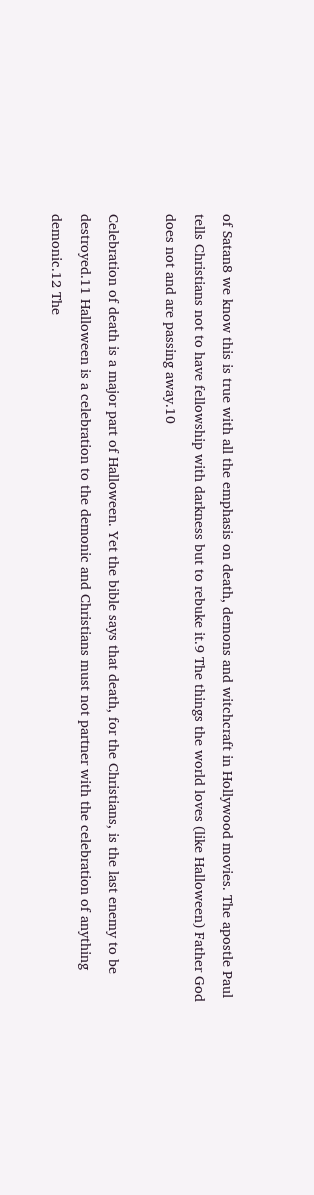of Satan8 we know this is true with all the emphasis on death, demons and witchcraft in Hollywood movies. The apostle Paul tells Christians not to have fellowship with darkness but to rebuke it.9 The things the world loves (like Halloween) Father God does not and are passing away.10

Celebration of death is a major part of Halloween. Yet the bible says that death, for the Christians, is the last enemy to be destroyed.11 Halloween is a celebration to the demonic and Christians must not partner with the celebration of anything demonic.12 The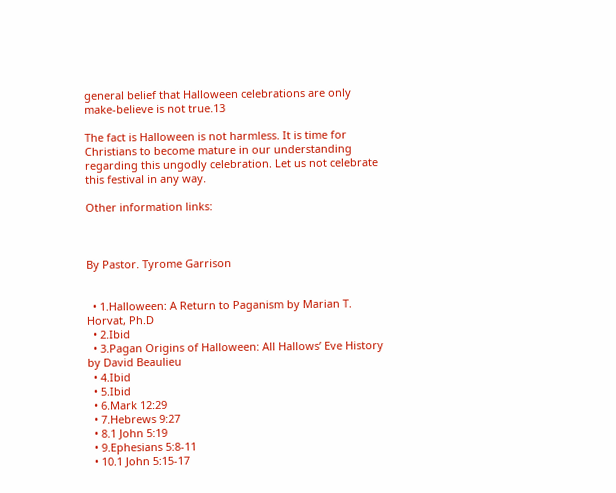general belief that Halloween celebrations are only make-believe is not true.13

The fact is Halloween is not harmless. It is time for Christians to become mature in our understanding regarding this ungodly celebration. Let us not celebrate this festival in any way.

Other information links:



By Pastor. Tyrome Garrison


  • 1.Halloween: A Return to Paganism by Marian T. Horvat, Ph.D
  • 2.Ibid
  • 3.Pagan Origins of Halloween: All Hallows’ Eve History by David Beaulieu
  • 4.Ibid
  • 5.Ibid
  • 6.Mark 12:29
  • 7.Hebrews 9:27
  • 8.1 John 5:19
  • 9.Ephesians 5:8-11
  • 10.1 John 5:15-17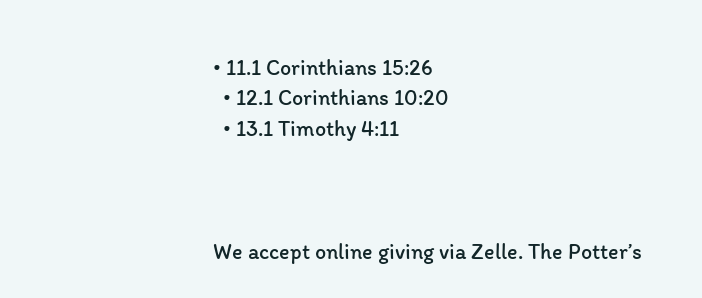• 11.1 Corinthians 15:26
  • 12.1 Corinthians 10:20
  • 13.1 Timothy 4:11



We accept online giving via Zelle. The Potter’s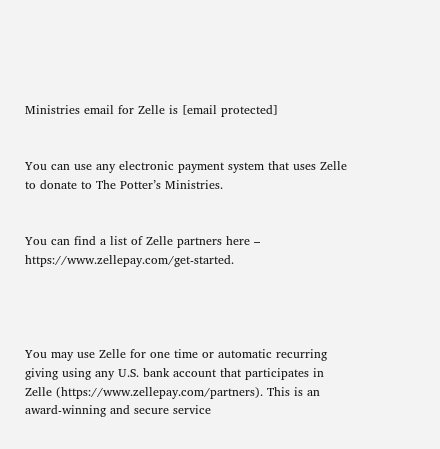Ministries email for Zelle is [email protected]


You can use any electronic payment system that uses Zelle to donate to The Potter’s Ministries.


You can find a list of Zelle partners here – https://www.zellepay.com/get-started.




You may use Zelle for one time or automatic recurring giving using any U.S. bank account that participates in Zelle (https://www.zellepay.com/partners). This is an award-winning and secure service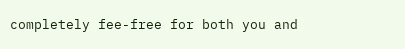completely fee-free for both you and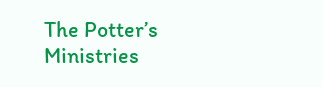The Potter’s Ministries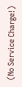(No Service Charge!)